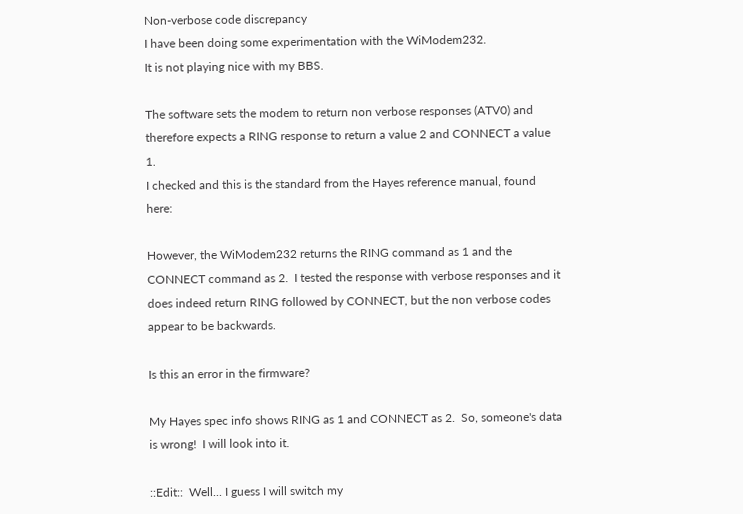Non-verbose code discrepancy
I have been doing some experimentation with the WiModem232.
It is not playing nice with my BBS.

The software sets the modem to return non verbose responses (ATV0) and therefore expects a RING response to return a value 2 and CONNECT a value 1.
I checked and this is the standard from the Hayes reference manual, found here:

However, the WiModem232 returns the RING command as 1 and the CONNECT command as 2.  I tested the response with verbose responses and it does indeed return RING followed by CONNECT, but the non verbose codes appear to be backwards.

Is this an error in the firmware?

My Hayes spec info shows RING as 1 and CONNECT as 2.  So, someone's data is wrong!  I will look into it.

::Edit::  Well... I guess I will switch my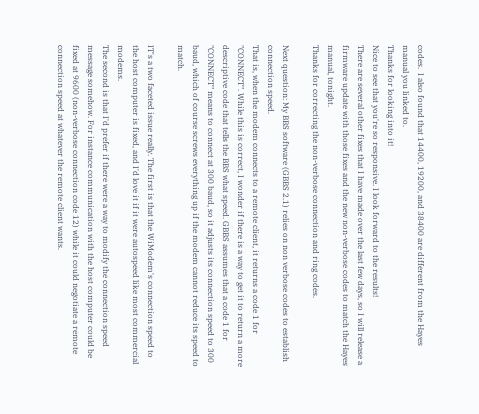codes.  I also found that 14400, 19200, and 38400 are different from the Hayes manual you linked to.
Thanks for looking into it!
Nice to see that you're so responsive. I look forward to the results!
There are several other fixes that I have made over the last few days, so I will release a firmware update with those fixes and the new non-verbose codes to match the Hayes manual, tonight.
Thanks for correcting the non-verbose connection and ring codes.

Next question: My BBS software (GBBS 2.1) relies on non verbose codes to establish connection speed.
That is, when the modem connects to a remote client, it returns a code 1 for "CONNECT". While this is correct, I wonder if there is a way to get it to return a more descriptive code that tells the BBS what speed. GBBS assumes that a code 1 for "CONNECT" means to connect at 300 baud, so it adjusts its connection speed to 300 baud, which of course screws everything up if the modem cannot reduce its speed to match.

IT's a two faceted issue really. The first is that the WiModem's connection speed to the host computer is fixed, and I'd love it if it were autospeed like most commercial modems.
The second is that I'd prefer if there were a way to modify the connection speed message somehow. For instance communication with the host computer could be fixed at 9600 (non-verbose connection code 12) while it could negotiate a remote connection speed at whatever the remote client wants.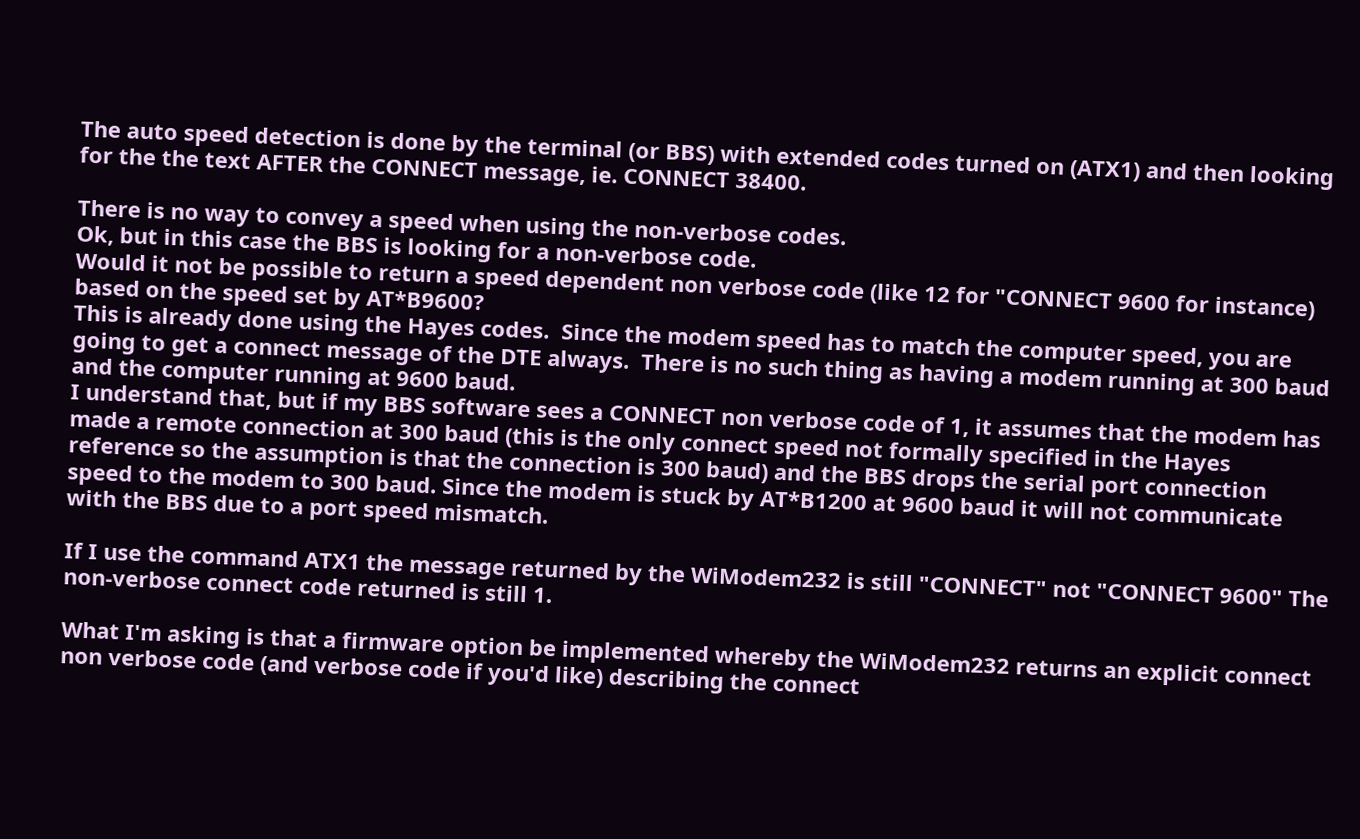The auto speed detection is done by the terminal (or BBS) with extended codes turned on (ATX1) and then looking for the the text AFTER the CONNECT message, ie. CONNECT 38400.

There is no way to convey a speed when using the non-verbose codes.
Ok, but in this case the BBS is looking for a non-verbose code.
Would it not be possible to return a speed dependent non verbose code (like 12 for "CONNECT 9600 for instance) based on the speed set by AT*B9600?
This is already done using the Hayes codes.  Since the modem speed has to match the computer speed, you are going to get a connect message of the DTE always.  There is no such thing as having a modem running at 300 baud and the computer running at 9600 baud.
I understand that, but if my BBS software sees a CONNECT non verbose code of 1, it assumes that the modem has made a remote connection at 300 baud (this is the only connect speed not formally specified in the Hayes reference so the assumption is that the connection is 300 baud) and the BBS drops the serial port connection speed to the modem to 300 baud. Since the modem is stuck by AT*B1200 at 9600 baud it will not communicate with the BBS due to a port speed mismatch.

If I use the command ATX1 the message returned by the WiModem232 is still "CONNECT" not "CONNECT 9600" The non-verbose connect code returned is still 1.

What I'm asking is that a firmware option be implemented whereby the WiModem232 returns an explicit connect non verbose code (and verbose code if you'd like) describing the connect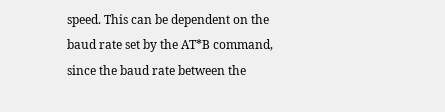speed. This can be dependent on the baud rate set by the AT*B command, since the baud rate between the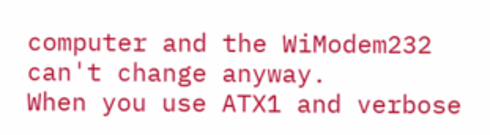computer and the WiModem232 can't change anyway.
When you use ATX1 and verbose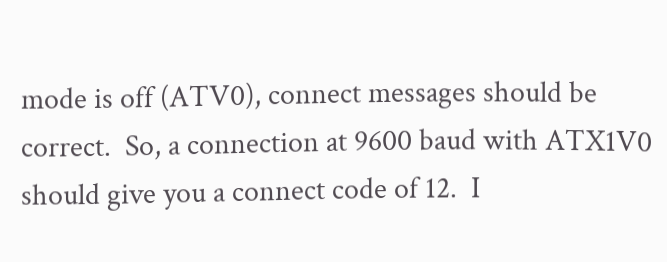mode is off (ATV0), connect messages should be correct.  So, a connection at 9600 baud with ATX1V0 should give you a connect code of 12.  I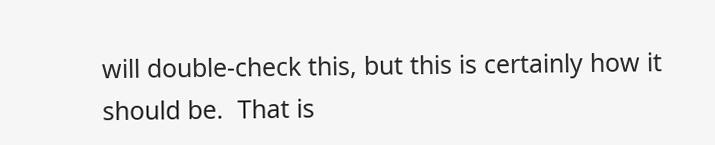will double-check this, but this is certainly how it should be.  That is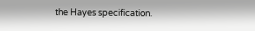the Hayes specification.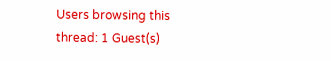Users browsing this thread: 1 Guest(s)